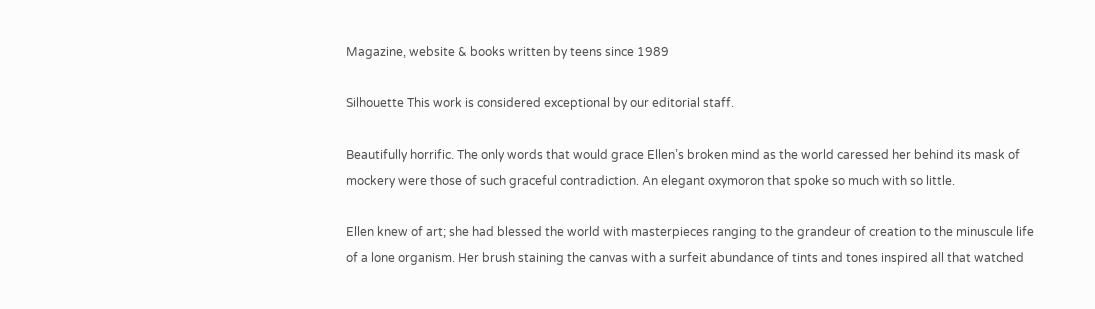Magazine, website & books written by teens since 1989

Silhouette This work is considered exceptional by our editorial staff.

Beautifully horrific. The only words that would grace Ellen’s broken mind as the world caressed her behind its mask of mockery were those of such graceful contradiction. An elegant oxymoron that spoke so much with so little.

Ellen knew of art; she had blessed the world with masterpieces ranging to the grandeur of creation to the minuscule life of a lone organism. Her brush staining the canvas with a surfeit abundance of tints and tones inspired all that watched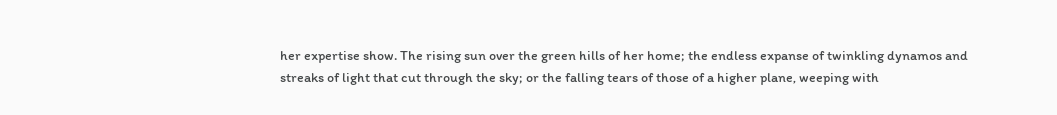her expertise show. The rising sun over the green hills of her home; the endless expanse of twinkling dynamos and streaks of light that cut through the sky; or the falling tears of those of a higher plane, weeping with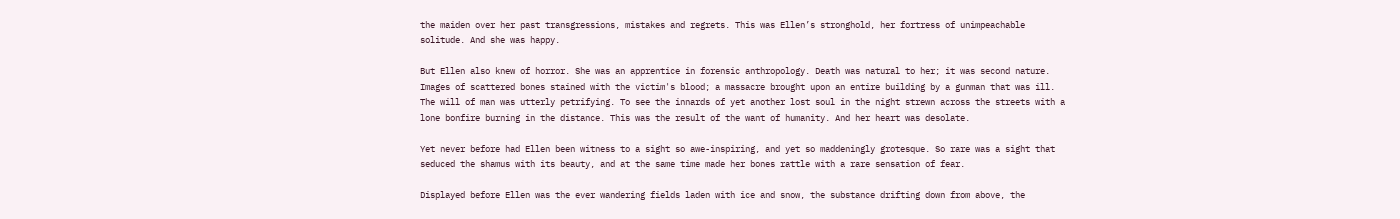the maiden over her past transgressions, mistakes and regrets. This was Ellen’s stronghold, her fortress of unimpeachable solitude. And she was happy.

But Ellen also knew of horror. She was an apprentice in forensic anthropology. Death was natural to her; it was second nature. Images of scattered bones stained with the victim's blood; a massacre brought upon an entire building by a gunman that was ill. The will of man was utterly petrifying. To see the innards of yet another lost soul in the night strewn across the streets with a lone bonfire burning in the distance. This was the result of the want of humanity. And her heart was desolate.

Yet never before had Ellen been witness to a sight so awe-inspiring, and yet so maddeningly grotesque. So rare was a sight that seduced the shamus with its beauty, and at the same time made her bones rattle with a rare sensation of fear.

Displayed before Ellen was the ever wandering fields laden with ice and snow, the substance drifting down from above, the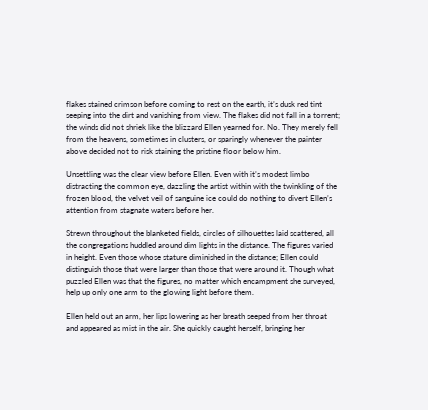flakes stained crimson before coming to rest on the earth, it’s dusk red tint seeping into the dirt and vanishing from view. The flakes did not fall in a torrent; the winds did not shriek like the blizzard Ellen yearned for. No. They merely fell from the heavens, sometimes in clusters, or sparingly whenever the painter above decided not to risk staining the pristine floor below him.

Unsettling was the clear view before Ellen. Even with it’s modest limbo distracting the common eye, dazzling the artist within with the twinkling of the frozen blood, the velvet veil of sanguine ice could do nothing to divert Ellen’s attention from stagnate waters before her.

Strewn throughout the blanketed fields, circles of silhouettes laid scattered, all the congregations huddled around dim lights in the distance. The figures varied in height. Even those whose stature diminished in the distance; Ellen could distinguish those that were larger than those that were around it. Though what puzzled Ellen was that the figures, no matter which encampment she surveyed, help up only one arm to the glowing light before them.

Ellen held out an arm, her lips lowering as her breath seeped from her throat and appeared as mist in the air. She quickly caught herself, bringing her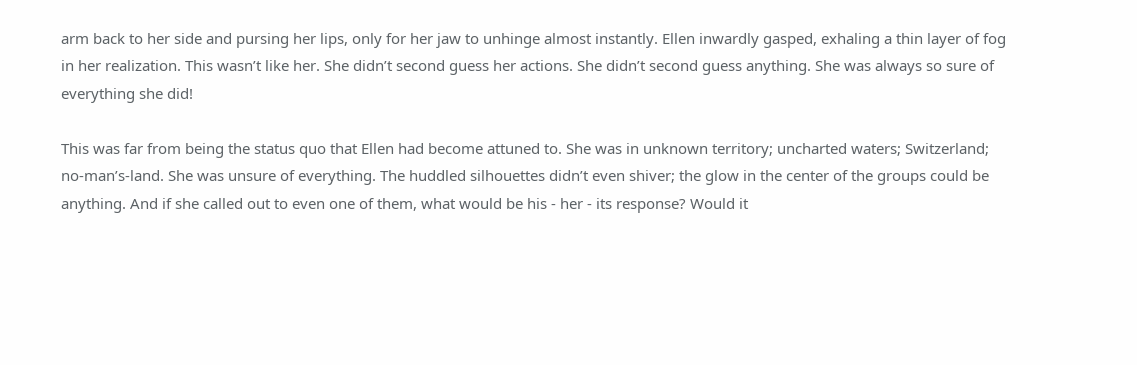arm back to her side and pursing her lips, only for her jaw to unhinge almost instantly. Ellen inwardly gasped, exhaling a thin layer of fog in her realization. This wasn’t like her. She didn’t second guess her actions. She didn’t second guess anything. She was always so sure of everything she did!

This was far from being the status quo that Ellen had become attuned to. She was in unknown territory; uncharted waters; Switzerland; no-man’s-land. She was unsure of everything. The huddled silhouettes didn’t even shiver; the glow in the center of the groups could be anything. And if she called out to even one of them, what would be his - her - its response? Would it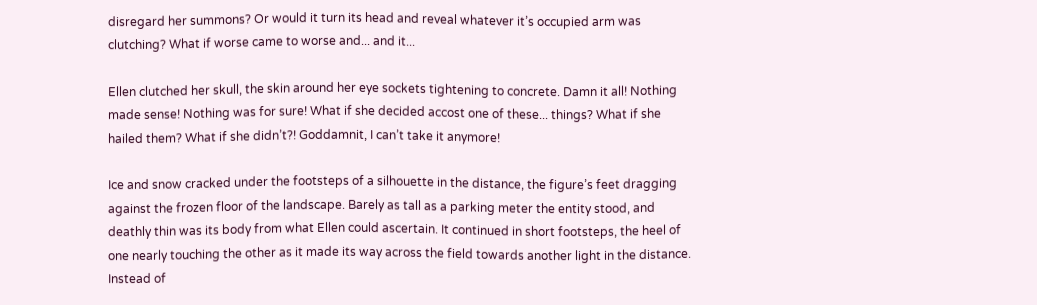disregard her summons? Or would it turn its head and reveal whatever it’s occupied arm was clutching? What if worse came to worse and... and it...

Ellen clutched her skull, the skin around her eye sockets tightening to concrete. Damn it all! Nothing made sense! Nothing was for sure! What if she decided accost one of these... things? What if she hailed them? What if she didn’t?! Goddamnit, I can’t take it anymore!

Ice and snow cracked under the footsteps of a silhouette in the distance, the figure’s feet dragging against the frozen floor of the landscape. Barely as tall as a parking meter the entity stood, and deathly thin was its body from what Ellen could ascertain. It continued in short footsteps, the heel of one nearly touching the other as it made its way across the field towards another light in the distance. Instead of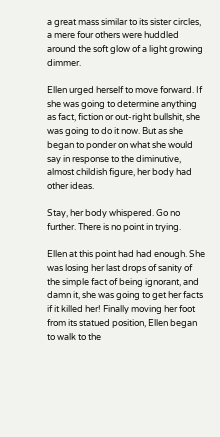a great mass similar to its sister circles, a mere four others were huddled around the soft glow of a light growing dimmer.

Ellen urged herself to move forward. If she was going to determine anything as fact, fiction or out-right bullshit, she was going to do it now. But as she began to ponder on what she would say in response to the diminutive, almost childish figure, her body had other ideas.

Stay, her body whispered. Go no further. There is no point in trying.

Ellen at this point had had enough. She was losing her last drops of sanity of the simple fact of being ignorant, and damn it, she was going to get her facts if it killed her! Finally moving her foot from its statued position, Ellen began to walk to the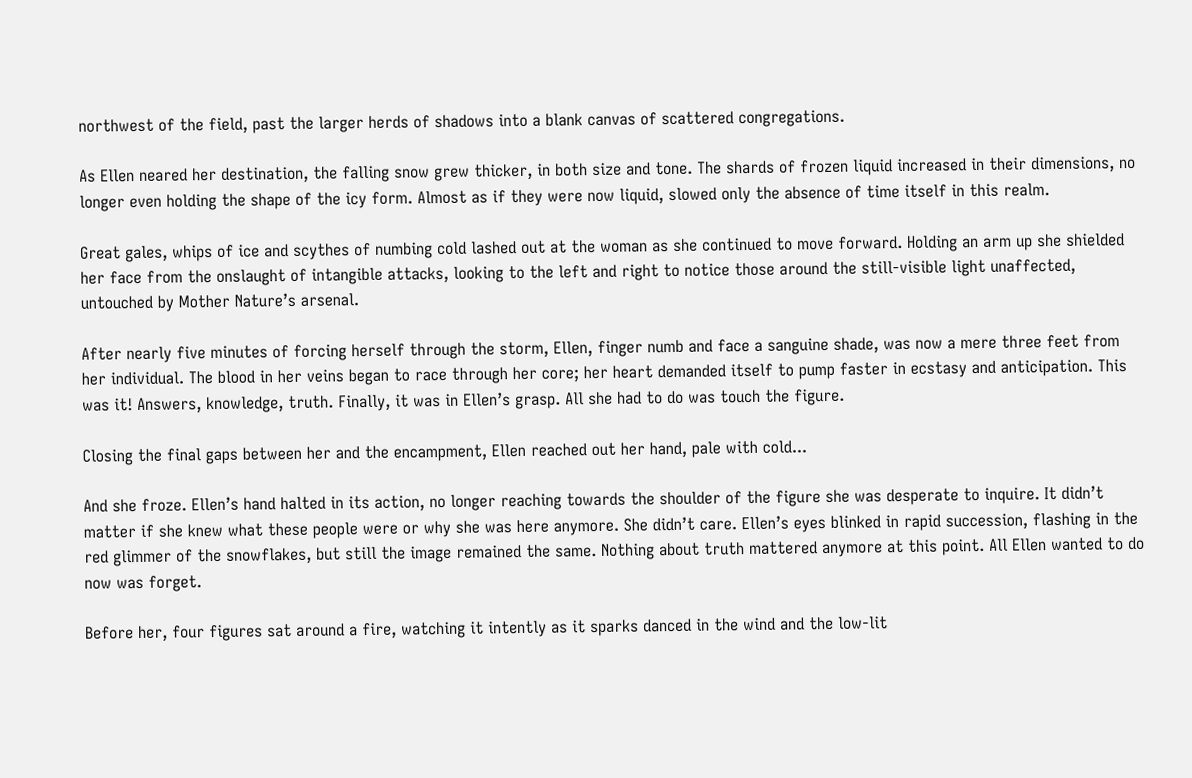northwest of the field, past the larger herds of shadows into a blank canvas of scattered congregations.

As Ellen neared her destination, the falling snow grew thicker, in both size and tone. The shards of frozen liquid increased in their dimensions, no longer even holding the shape of the icy form. Almost as if they were now liquid, slowed only the absence of time itself in this realm.

Great gales, whips of ice and scythes of numbing cold lashed out at the woman as she continued to move forward. Holding an arm up she shielded her face from the onslaught of intangible attacks, looking to the left and right to notice those around the still-visible light unaffected, untouched by Mother Nature’s arsenal.

After nearly five minutes of forcing herself through the storm, Ellen, finger numb and face a sanguine shade, was now a mere three feet from her individual. The blood in her veins began to race through her core; her heart demanded itself to pump faster in ecstasy and anticipation. This was it! Answers, knowledge, truth. Finally, it was in Ellen’s grasp. All she had to do was touch the figure.

Closing the final gaps between her and the encampment, Ellen reached out her hand, pale with cold...

And she froze. Ellen’s hand halted in its action, no longer reaching towards the shoulder of the figure she was desperate to inquire. It didn’t matter if she knew what these people were or why she was here anymore. She didn’t care. Ellen’s eyes blinked in rapid succession, flashing in the red glimmer of the snowflakes, but still the image remained the same. Nothing about truth mattered anymore at this point. All Ellen wanted to do now was forget.

Before her, four figures sat around a fire, watching it intently as it sparks danced in the wind and the low-lit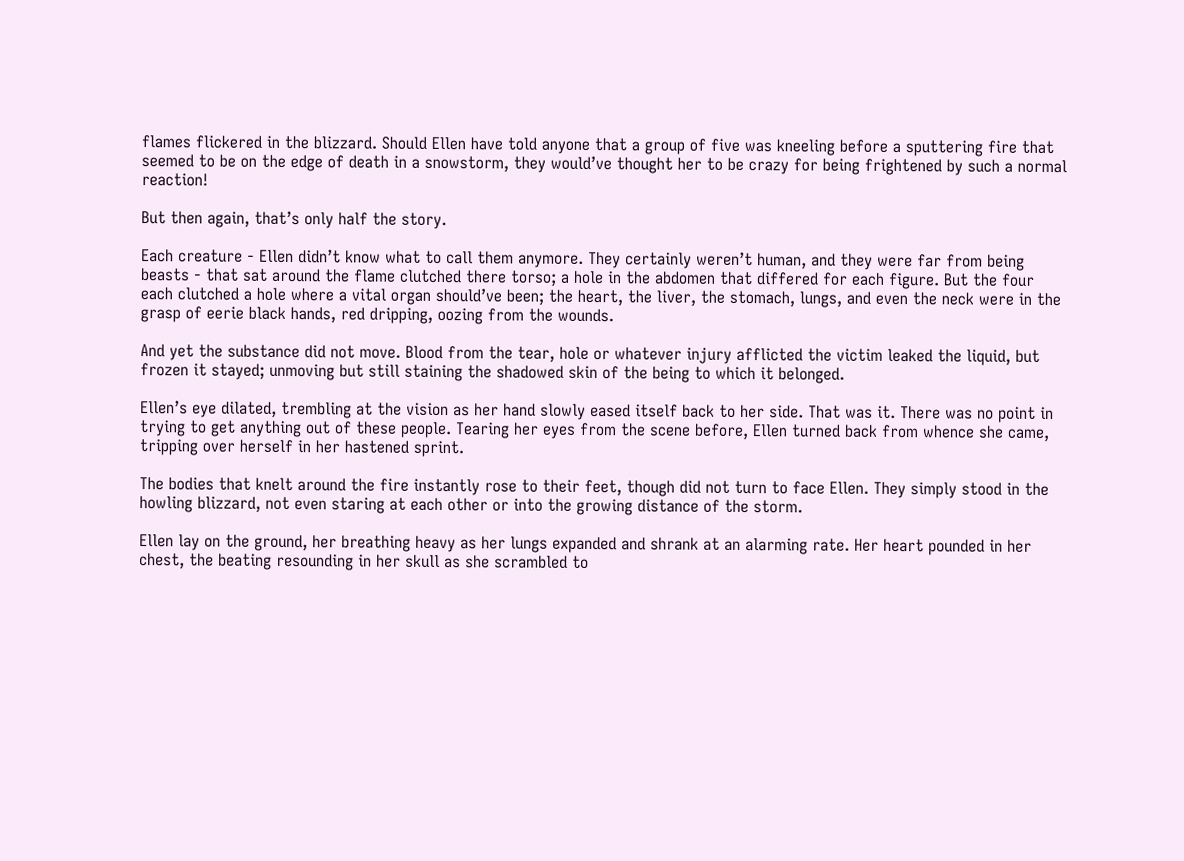flames flickered in the blizzard. Should Ellen have told anyone that a group of five was kneeling before a sputtering fire that seemed to be on the edge of death in a snowstorm, they would’ve thought her to be crazy for being frightened by such a normal reaction!

But then again, that’s only half the story.

Each creature - Ellen didn’t know what to call them anymore. They certainly weren’t human, and they were far from being beasts - that sat around the flame clutched there torso; a hole in the abdomen that differed for each figure. But the four each clutched a hole where a vital organ should’ve been; the heart, the liver, the stomach, lungs, and even the neck were in the grasp of eerie black hands, red dripping, oozing from the wounds.

And yet the substance did not move. Blood from the tear, hole or whatever injury afflicted the victim leaked the liquid, but frozen it stayed; unmoving but still staining the shadowed skin of the being to which it belonged.

Ellen’s eye dilated, trembling at the vision as her hand slowly eased itself back to her side. That was it. There was no point in trying to get anything out of these people. Tearing her eyes from the scene before, Ellen turned back from whence she came, tripping over herself in her hastened sprint.

The bodies that knelt around the fire instantly rose to their feet, though did not turn to face Ellen. They simply stood in the howling blizzard, not even staring at each other or into the growing distance of the storm.

Ellen lay on the ground, her breathing heavy as her lungs expanded and shrank at an alarming rate. Her heart pounded in her chest, the beating resounding in her skull as she scrambled to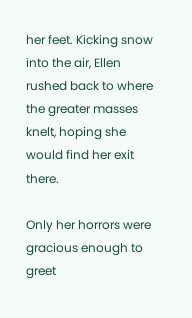her feet. Kicking snow into the air, Ellen rushed back to where the greater masses knelt, hoping she would find her exit there.

Only her horrors were gracious enough to greet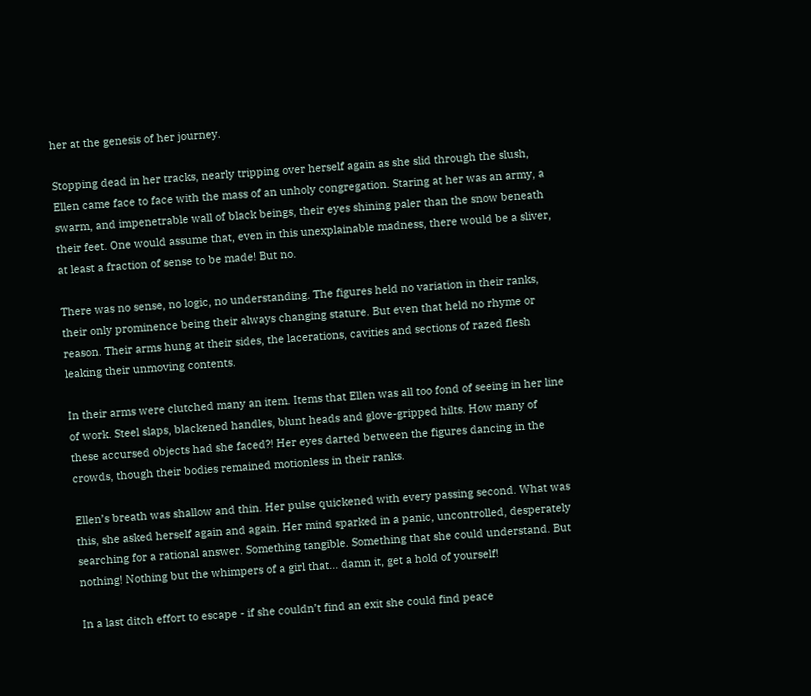her at the genesis of her journey.

Stopping dead in her tracks, nearly tripping over herself again as she slid through the slush, Ellen came face to face with the mass of an unholy congregation. Staring at her was an army, a swarm, and impenetrable wall of black beings, their eyes shining paler than the snow beneath their feet. One would assume that, even in this unexplainable madness, there would be a sliver, at least a fraction of sense to be made! But no.

There was no sense, no logic, no understanding. The figures held no variation in their ranks, their only prominence being their always changing stature. But even that held no rhyme or reason. Their arms hung at their sides, the lacerations, cavities and sections of razed flesh leaking their unmoving contents.

In their arms were clutched many an item. Items that Ellen was all too fond of seeing in her line of work. Steel slaps, blackened handles, blunt heads and glove-gripped hilts. How many of these accursed objects had she faced?! Her eyes darted between the figures dancing in the crowds, though their bodies remained motionless in their ranks.

Ellen’s breath was shallow and thin. Her pulse quickened with every passing second. What was this, she asked herself again and again. Her mind sparked in a panic, uncontrolled, desperately searching for a rational answer. Something tangible. Something that she could understand. But nothing! Nothing but the whimpers of a girl that... damn it, get a hold of yourself!

In a last ditch effort to escape - if she couldn’t find an exit she could find peace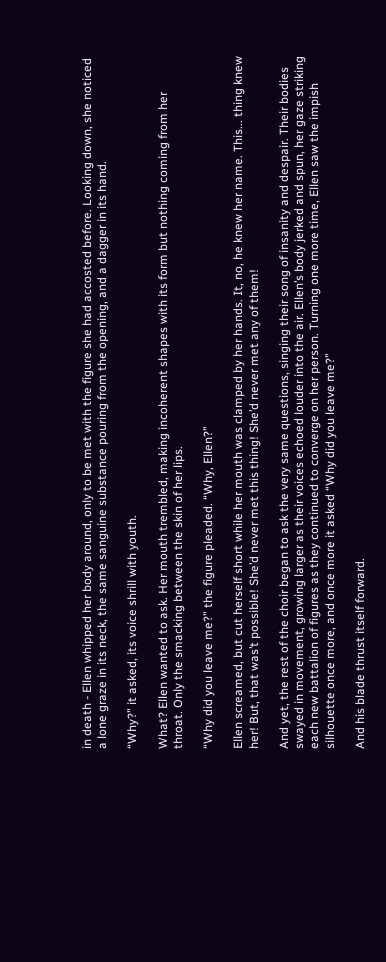in death - Ellen whipped her body around, only to be met with the figure she had accosted before. Looking down, she noticed a lone graze in its neck, the same sanguine substance pouring from the opening, and a dagger in its hand.

“Why?” it asked, its voice shrill with youth.

What? Ellen wanted to ask. Her mouth trembled, making incoherent shapes with its form but nothing coming from her throat. Only the smacking between the skin of her lips.

“Why did you leave me?” the figure pleaded. “Why, Ellen?”

Ellen screamed, but cut herself short while her mouth was clamped by her hands. It, no, he knew her name. This... thing knew her! But, that was’t possible! She’d never met this thing! She’d never met any of them!

And yet, the rest of the choir began to ask the very same questions, singing their song of insanity and despair. Their bodies swayed in movement, growing larger as their voices echoed louder into the air. Ellen’s body jerked and spun, her gaze striking each new battalion of figures as they continued to converge on her person. Turning one more time, Ellen saw the impish silhouette once more, and once more it asked “Why did you leave me?”

And his blade thrust itself forward.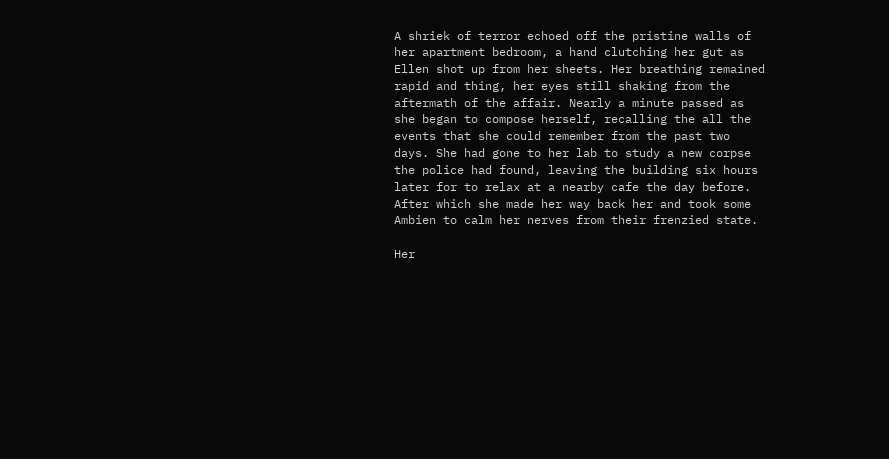A shriek of terror echoed off the pristine walls of her apartment bedroom, a hand clutching her gut as Ellen shot up from her sheets. Her breathing remained rapid and thing, her eyes still shaking from the aftermath of the affair. Nearly a minute passed as she began to compose herself, recalling the all the events that she could remember from the past two days. She had gone to her lab to study a new corpse the police had found, leaving the building six hours later for to relax at a nearby cafe the day before. After which she made her way back her and took some Ambien to calm her nerves from their frenzied state.

Her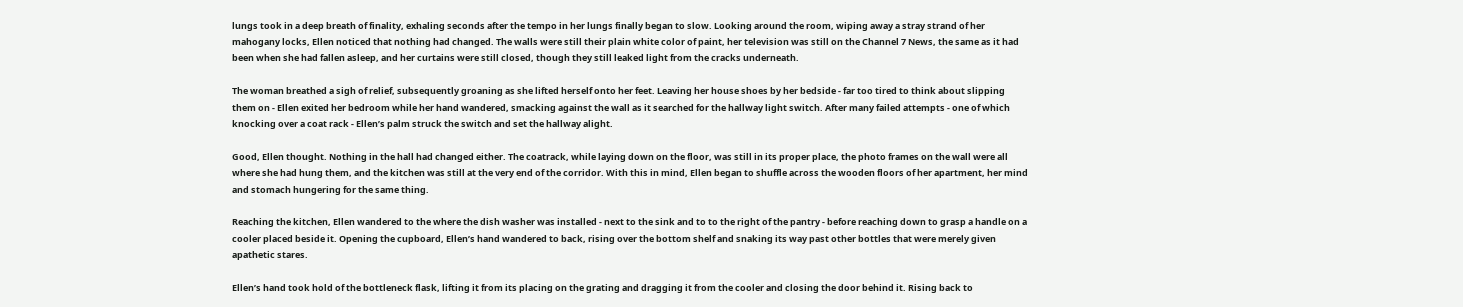lungs took in a deep breath of finality, exhaling seconds after the tempo in her lungs finally began to slow. Looking around the room, wiping away a stray strand of her mahogany locks, Ellen noticed that nothing had changed. The walls were still their plain white color of paint, her television was still on the Channel 7 News, the same as it had been when she had fallen asleep, and her curtains were still closed, though they still leaked light from the cracks underneath.

The woman breathed a sigh of relief, subsequently groaning as she lifted herself onto her feet. Leaving her house shoes by her bedside - far too tired to think about slipping them on - Ellen exited her bedroom while her hand wandered, smacking against the wall as it searched for the hallway light switch. After many failed attempts - one of which knocking over a coat rack - Ellen’s palm struck the switch and set the hallway alight.

Good, Ellen thought. Nothing in the hall had changed either. The coatrack, while laying down on the floor, was still in its proper place, the photo frames on the wall were all where she had hung them, and the kitchen was still at the very end of the corridor. With this in mind, Ellen began to shuffle across the wooden floors of her apartment, her mind and stomach hungering for the same thing.

Reaching the kitchen, Ellen wandered to the where the dish washer was installed - next to the sink and to to the right of the pantry - before reaching down to grasp a handle on a cooler placed beside it. Opening the cupboard, Ellen’s hand wandered to back, rising over the bottom shelf and snaking its way past other bottles that were merely given apathetic stares.

Ellen’s hand took hold of the bottleneck flask, lifting it from its placing on the grating and dragging it from the cooler and closing the door behind it. Rising back to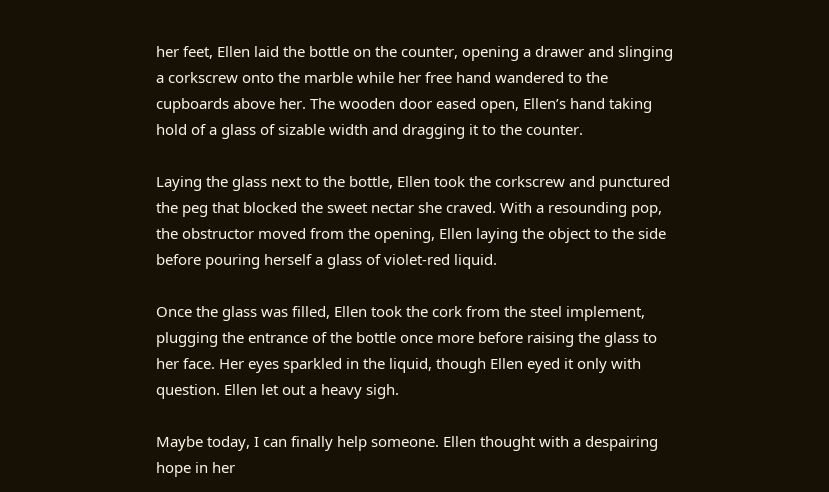her feet, Ellen laid the bottle on the counter, opening a drawer and slinging a corkscrew onto the marble while her free hand wandered to the cupboards above her. The wooden door eased open, Ellen’s hand taking hold of a glass of sizable width and dragging it to the counter.

Laying the glass next to the bottle, Ellen took the corkscrew and punctured the peg that blocked the sweet nectar she craved. With a resounding pop, the obstructor moved from the opening, Ellen laying the object to the side before pouring herself a glass of violet-red liquid.

Once the glass was filled, Ellen took the cork from the steel implement, plugging the entrance of the bottle once more before raising the glass to her face. Her eyes sparkled in the liquid, though Ellen eyed it only with question. Ellen let out a heavy sigh.

Maybe today, I can finally help someone. Ellen thought with a despairing hope in her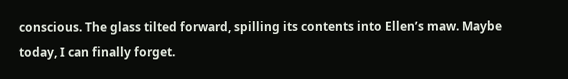conscious. The glass tilted forward, spilling its contents into Ellen’s maw. Maybe today, I can finally forget.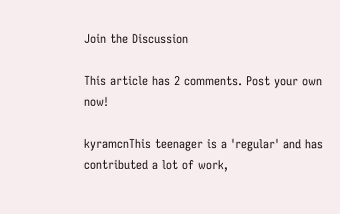Join the Discussion

This article has 2 comments. Post your own now!

kyramcnThis teenager is a 'regular' and has contributed a lot of work,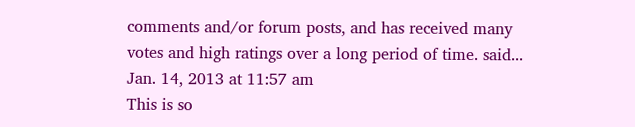comments and/or forum posts, and has received many votes and high ratings over a long period of time. said...
Jan. 14, 2013 at 11:57 am
This is so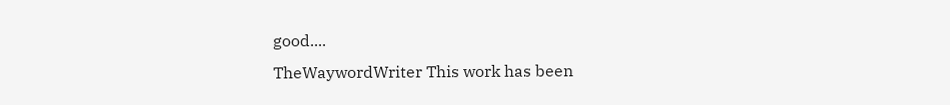good....
TheWaywordWriter This work has been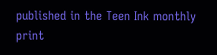published in the Teen Ink monthly print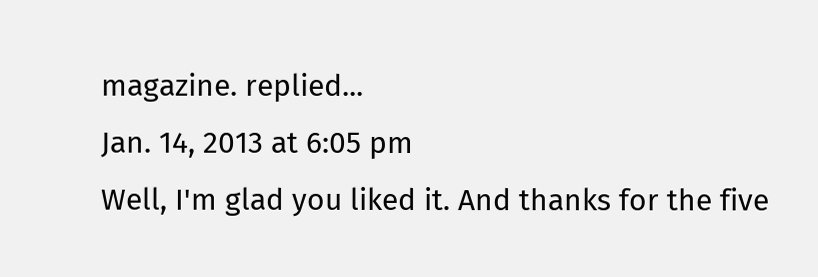magazine. replied...
Jan. 14, 2013 at 6:05 pm
Well, I'm glad you liked it. And thanks for the five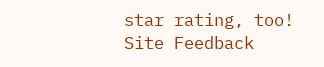star rating, too!
Site Feedback